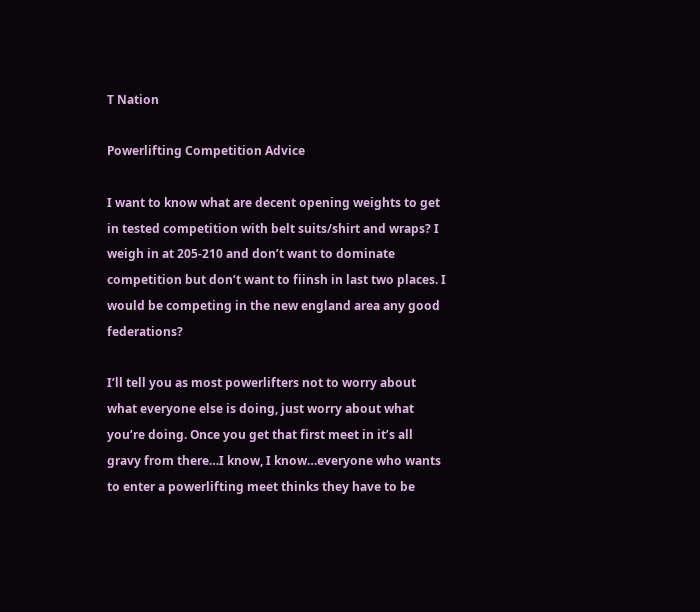T Nation

Powerlifting Competition Advice

I want to know what are decent opening weights to get in tested competition with belt suits/shirt and wraps? I weigh in at 205-210 and don’t want to dominate competition but don’t want to fiinsh in last two places. I would be competing in the new england area any good federations?

I’ll tell you as most powerlifters not to worry about what everyone else is doing, just worry about what you’re doing. Once you get that first meet in it’s all gravy from there…I know, I know…everyone who wants to enter a powerlifting meet thinks they have to be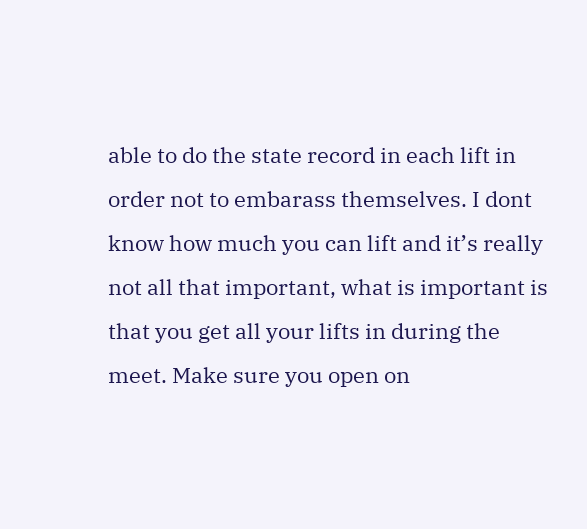able to do the state record in each lift in order not to embarass themselves. I dont know how much you can lift and it’s really not all that important, what is important is that you get all your lifts in during the meet. Make sure you open on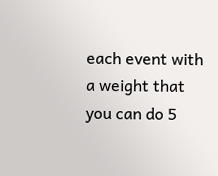each event with a weight that you can do 5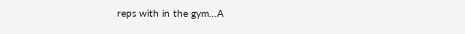reps with in the gym…A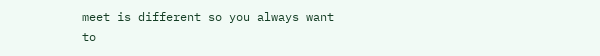meet is different so you always want to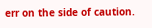err on the side of caution.